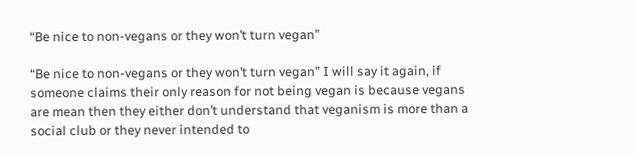“Be nice to non-vegans or they won’t turn vegan”

“Be nice to non-vegans or they won’t turn vegan” I will say it again, if someone claims their only reason for not being vegan is because vegans are mean then they either don’t understand that veganism is more than a social club or they never intended to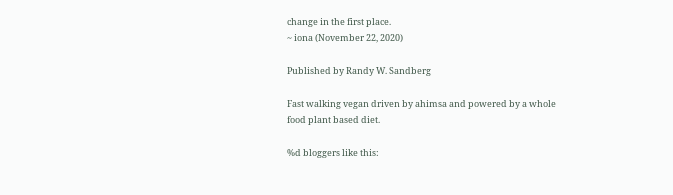change in the first place.
~ iona (November 22, 2020)

Published by Randy W. Sandberg

Fast walking vegan driven by ahimsa and powered by a whole food plant based diet.

%d bloggers like this: